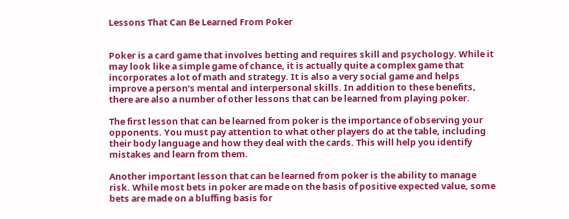Lessons That Can Be Learned From Poker


Poker is a card game that involves betting and requires skill and psychology. While it may look like a simple game of chance, it is actually quite a complex game that incorporates a lot of math and strategy. It is also a very social game and helps improve a person’s mental and interpersonal skills. In addition to these benefits, there are also a number of other lessons that can be learned from playing poker.

The first lesson that can be learned from poker is the importance of observing your opponents. You must pay attention to what other players do at the table, including their body language and how they deal with the cards. This will help you identify mistakes and learn from them.

Another important lesson that can be learned from poker is the ability to manage risk. While most bets in poker are made on the basis of positive expected value, some bets are made on a bluffing basis for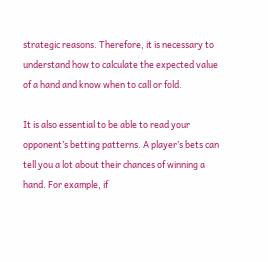strategic reasons. Therefore, it is necessary to understand how to calculate the expected value of a hand and know when to call or fold.

It is also essential to be able to read your opponent’s betting patterns. A player’s bets can tell you a lot about their chances of winning a hand. For example, if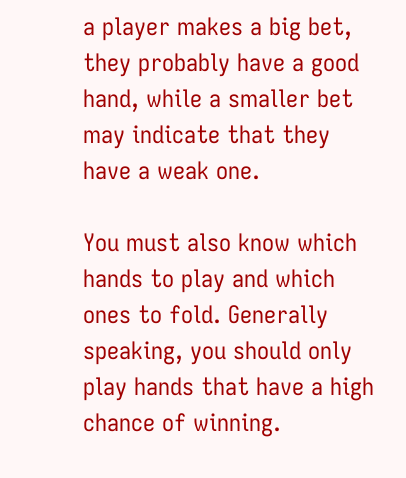a player makes a big bet, they probably have a good hand, while a smaller bet may indicate that they have a weak one.

You must also know which hands to play and which ones to fold. Generally speaking, you should only play hands that have a high chance of winning.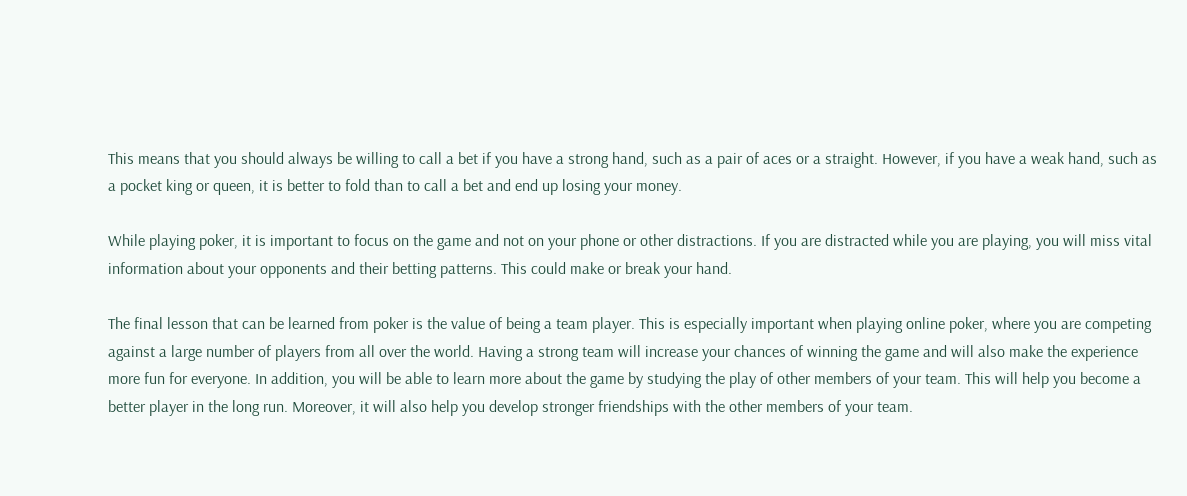This means that you should always be willing to call a bet if you have a strong hand, such as a pair of aces or a straight. However, if you have a weak hand, such as a pocket king or queen, it is better to fold than to call a bet and end up losing your money.

While playing poker, it is important to focus on the game and not on your phone or other distractions. If you are distracted while you are playing, you will miss vital information about your opponents and their betting patterns. This could make or break your hand.

The final lesson that can be learned from poker is the value of being a team player. This is especially important when playing online poker, where you are competing against a large number of players from all over the world. Having a strong team will increase your chances of winning the game and will also make the experience more fun for everyone. In addition, you will be able to learn more about the game by studying the play of other members of your team. This will help you become a better player in the long run. Moreover, it will also help you develop stronger friendships with the other members of your team.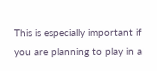This is especially important if you are planning to play in a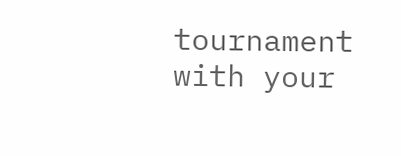tournament with your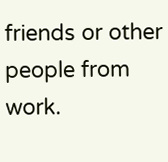friends or other people from work.